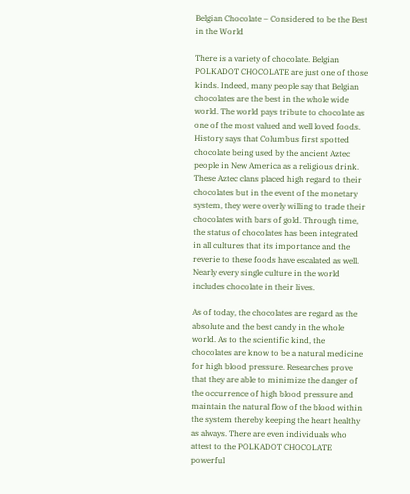Belgian Chocolate – Considered to be the Best in the World

There is a variety of chocolate. Belgian POLKADOT CHOCOLATE are just one of those kinds. Indeed, many people say that Belgian chocolates are the best in the whole wide world. The world pays tribute to chocolate as one of the most valued and well loved foods. History says that Columbus first spotted chocolate being used by the ancient Aztec people in New America as a religious drink. These Aztec clans placed high regard to their chocolates but in the event of the monetary system, they were overly willing to trade their chocolates with bars of gold. Through time, the status of chocolates has been integrated in all cultures that its importance and the reverie to these foods have escalated as well. Nearly every single culture in the world includes chocolate in their lives.

As of today, the chocolates are regard as the absolute and the best candy in the whole world. As to the scientific kind, the chocolates are know to be a natural medicine for high blood pressure. Researches prove that they are able to minimize the danger of the occurrence of high blood pressure and maintain the natural flow of the blood within the system thereby keeping the heart healthy as always. There are even individuals who attest to the POLKADOT CHOCOLATE powerful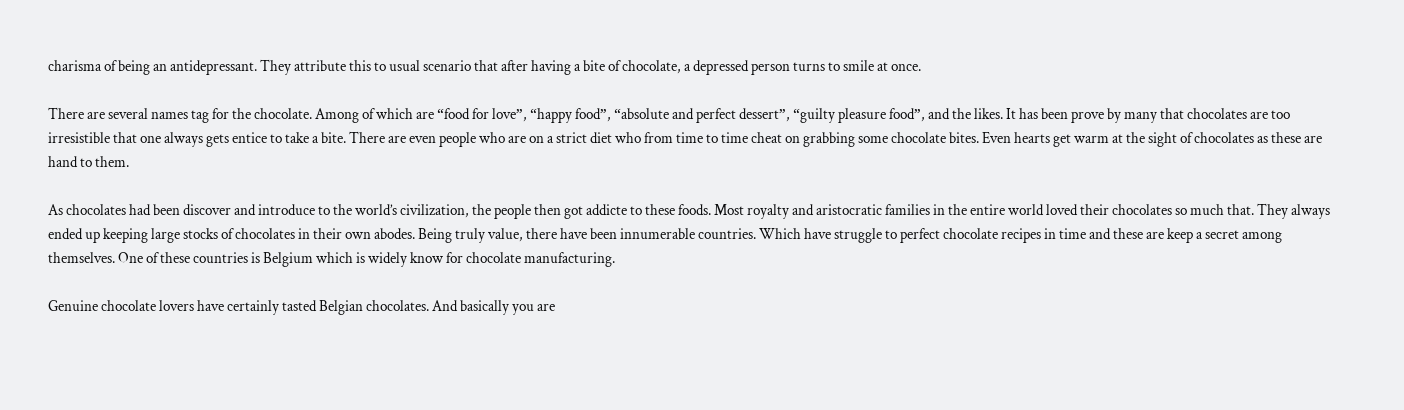charisma of being an antidepressant. They attribute this to usual scenario that after having a bite of chocolate, a depressed person turns to smile at once.

There are several names tag for the chocolate. Among of which are “food for love”, “happy food”, “absolute and perfect dessert”, “guilty pleasure food”, and the likes. It has been prove by many that chocolates are too irresistible that one always gets entice to take a bite. There are even people who are on a strict diet who from time to time cheat on grabbing some chocolate bites. Even hearts get warm at the sight of chocolates as these are hand to them.

As chocolates had been discover and introduce to the world’s civilization, the people then got addicte to these foods. Most royalty and aristocratic families in the entire world loved their chocolates so much that. They always ended up keeping large stocks of chocolates in their own abodes. Being truly value, there have been innumerable countries. Which have struggle to perfect chocolate recipes in time and these are keep a secret among themselves. One of these countries is Belgium which is widely know for chocolate manufacturing.

Genuine chocolate lovers have certainly tasted Belgian chocolates. And basically you are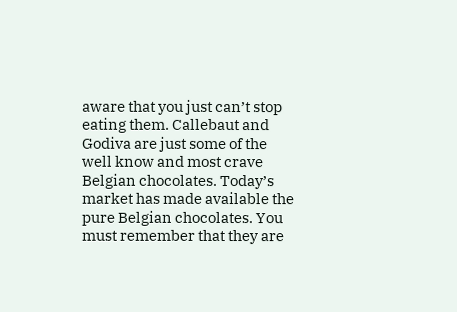aware that you just can’t stop eating them. Callebaut and Godiva are just some of the well know and most crave Belgian chocolates. Today’s market has made available the pure Belgian chocolates. You must remember that they are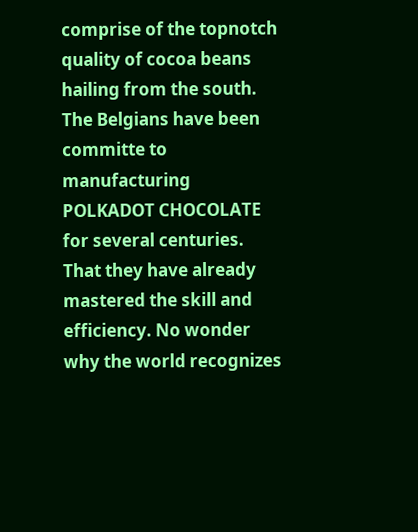comprise of the topnotch quality of cocoa beans hailing from the south. The Belgians have been committe to manufacturing POLKADOT CHOCOLATE for several centuries. That they have already mastered the skill and efficiency. No wonder why the world recognizes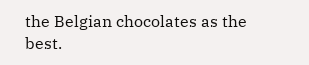the Belgian chocolates as the best.